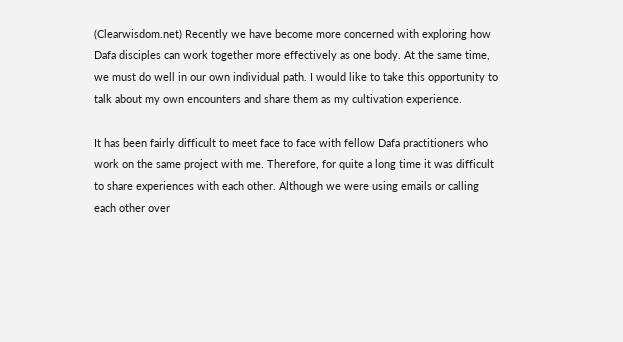(Clearwisdom.net) Recently we have become more concerned with exploring how Dafa disciples can work together more effectively as one body. At the same time, we must do well in our own individual path. I would like to take this opportunity to talk about my own encounters and share them as my cultivation experience.

It has been fairly difficult to meet face to face with fellow Dafa practitioners who work on the same project with me. Therefore, for quite a long time it was difficult to share experiences with each other. Although we were using emails or calling each other over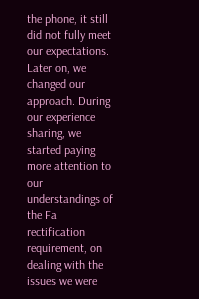the phone, it still did not fully meet our expectations. Later on, we changed our approach. During our experience sharing, we started paying more attention to our understandings of the Fa rectification requirement, on dealing with the issues we were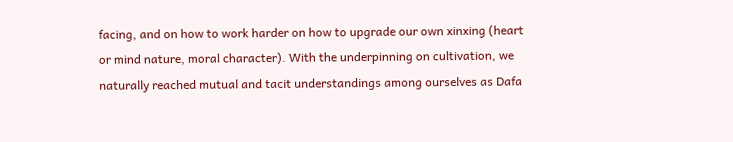facing, and on how to work harder on how to upgrade our own xinxing (heart or mind nature, moral character). With the underpinning on cultivation, we naturally reached mutual and tacit understandings among ourselves as Dafa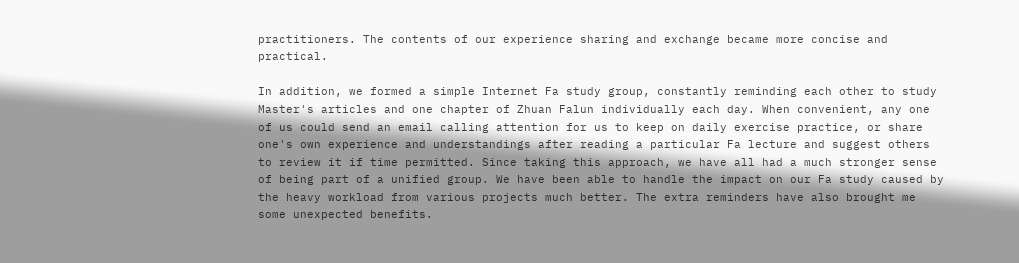practitioners. The contents of our experience sharing and exchange became more concise and practical.

In addition, we formed a simple Internet Fa study group, constantly reminding each other to study Master's articles and one chapter of Zhuan Falun individually each day. When convenient, any one of us could send an email calling attention for us to keep on daily exercise practice, or share one's own experience and understandings after reading a particular Fa lecture and suggest others to review it if time permitted. Since taking this approach, we have all had a much stronger sense of being part of a unified group. We have been able to handle the impact on our Fa study caused by the heavy workload from various projects much better. The extra reminders have also brought me some unexpected benefits.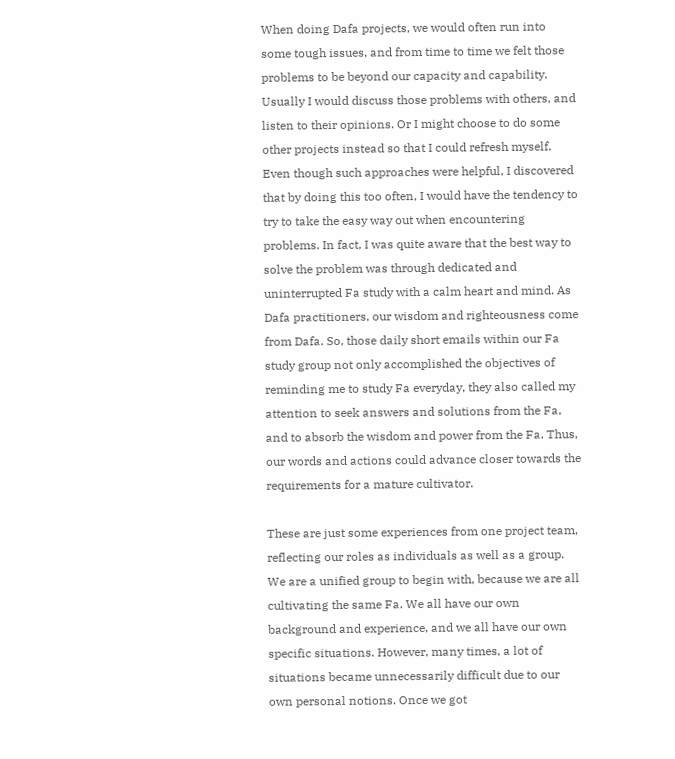When doing Dafa projects, we would often run into some tough issues, and from time to time we felt those problems to be beyond our capacity and capability. Usually I would discuss those problems with others, and listen to their opinions. Or I might choose to do some other projects instead so that I could refresh myself. Even though such approaches were helpful, I discovered that by doing this too often, I would have the tendency to try to take the easy way out when encountering problems. In fact, I was quite aware that the best way to solve the problem was through dedicated and uninterrupted Fa study with a calm heart and mind. As Dafa practitioners, our wisdom and righteousness come from Dafa. So, those daily short emails within our Fa study group not only accomplished the objectives of reminding me to study Fa everyday, they also called my attention to seek answers and solutions from the Fa, and to absorb the wisdom and power from the Fa. Thus, our words and actions could advance closer towards the requirements for a mature cultivator.

These are just some experiences from one project team, reflecting our roles as individuals as well as a group. We are a unified group to begin with, because we are all cultivating the same Fa. We all have our own background and experience, and we all have our own specific situations. However, many times, a lot of situations became unnecessarily difficult due to our own personal notions. Once we got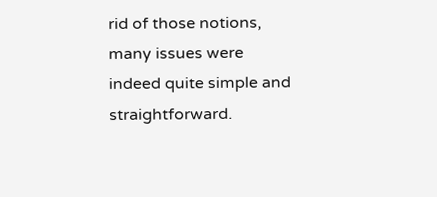rid of those notions, many issues were indeed quite simple and straightforward.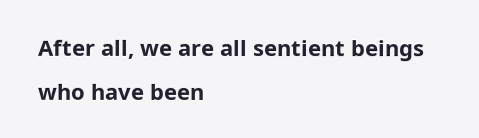After all, we are all sentient beings who have been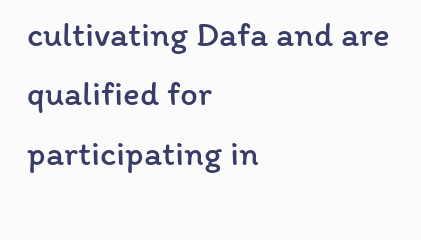cultivating Dafa and are qualified for participating in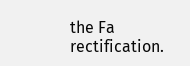the Fa rectification.